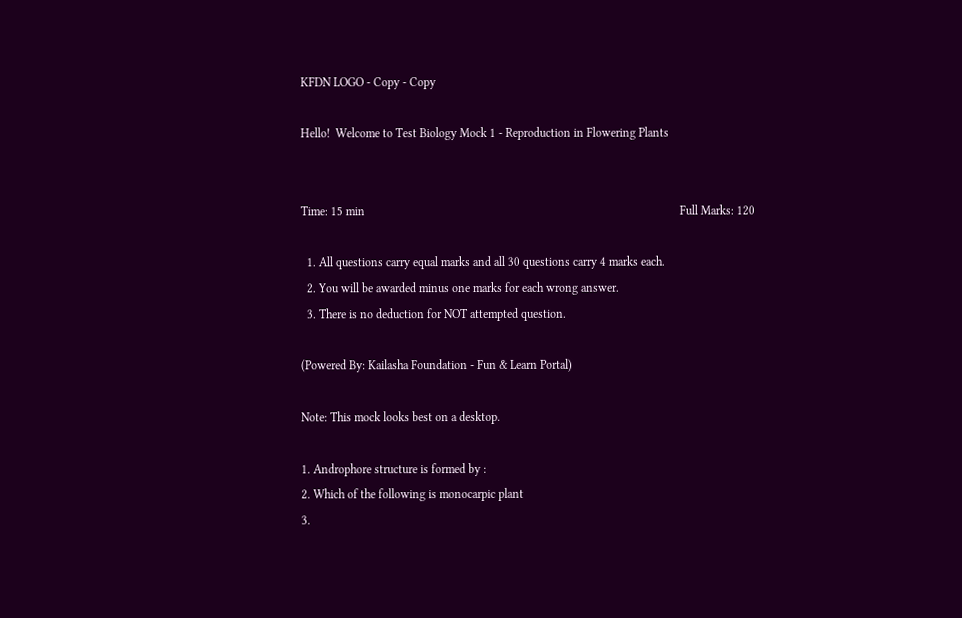KFDN LOGO - Copy - Copy

Hello!  Welcome to Test Biology Mock 1 - Reproduction in Flowering Plants


Time: 15 min                                                                                                         Full Marks: 120

  1. All questions carry equal marks and all 30 questions carry 4 marks each.
  2. You will be awarded minus one marks for each wrong answer.
  3. There is no deduction for NOT attempted question.

(Powered By: Kailasha Foundation - Fun & Learn Portal)

Note: This mock looks best on a desktop.

1. Androphore structure is formed by :
2. Which of the following is monocarpic plant
3.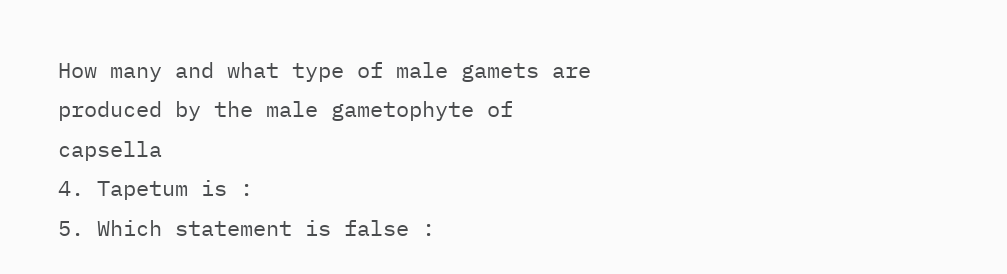How many and what type of male gamets are produced by the male gametophyte of capsella
4. Tapetum is :
5. Which statement is false :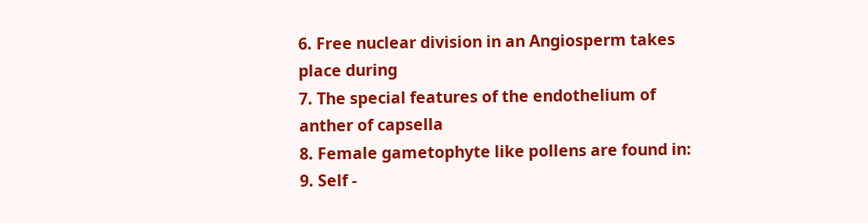6. Free nuclear division in an Angiosperm takes place during
7. The special features of the endothelium of anther of capsella
8. Female gametophyte like pollens are found in:
9. Self -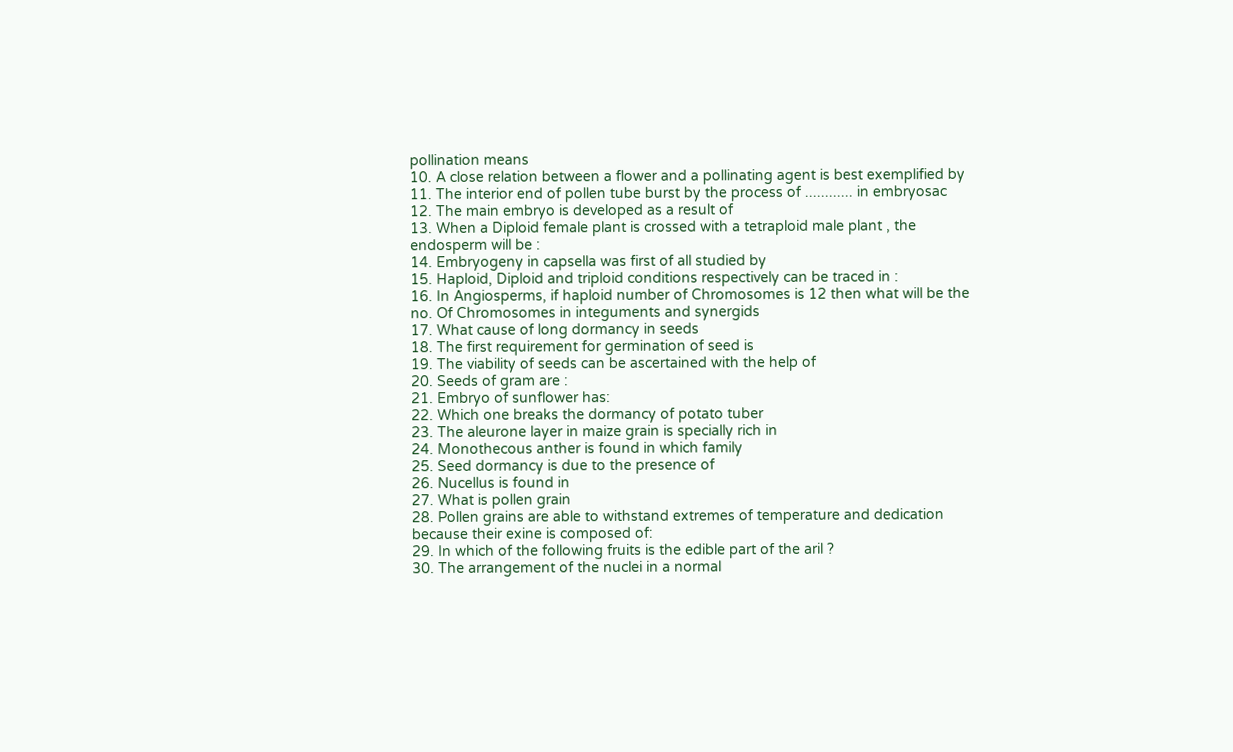pollination means
10. A close relation between a flower and a pollinating agent is best exemplified by
11. The interior end of pollen tube burst by the process of ............ in embryosac
12. The main embryo is developed as a result of
13. When a Diploid female plant is crossed with a tetraploid male plant , the endosperm will be :
14. Embryogeny in capsella was first of all studied by
15. Haploid, Diploid and triploid conditions respectively can be traced in :
16. In Angiosperms, if haploid number of Chromosomes is 12 then what will be the no. Of Chromosomes in integuments and synergids
17. What cause of long dormancy in seeds
18. The first requirement for germination of seed is
19. The viability of seeds can be ascertained with the help of
20. Seeds of gram are :
21. Embryo of sunflower has:
22. Which one breaks the dormancy of potato tuber
23. The aleurone layer in maize grain is specially rich in
24. Monothecous anther is found in which family
25. Seed dormancy is due to the presence of
26. Nucellus is found in
27. What is pollen grain
28. Pollen grains are able to withstand extremes of temperature and dedication because their exine is composed of:
29. In which of the following fruits is the edible part of the aril ?
30. The arrangement of the nuclei in a normal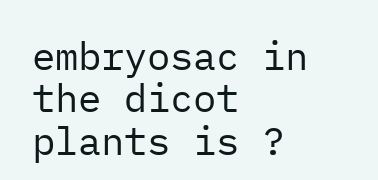embryosac in the dicot plants is ?